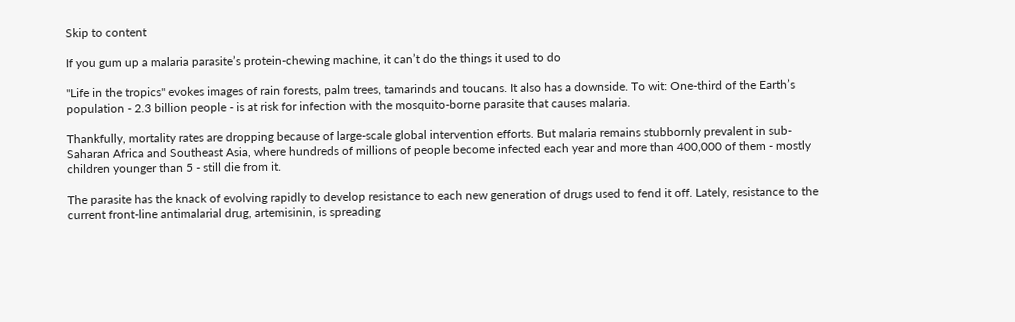Skip to content

If you gum up a malaria parasite’s protein-chewing machine, it can’t do the things it used to do

"Life in the tropics" evokes images of rain forests, palm trees, tamarinds and toucans. It also has a downside. To wit: One-third of the Earth’s population - 2.3 billion people - is at risk for infection with the mosquito-borne parasite that causes malaria.

Thankfully, mortality rates are dropping because of large-scale global intervention efforts. But malaria remains stubbornly prevalent in sub-Saharan Africa and Southeast Asia, where hundreds of millions of people become infected each year and more than 400,000 of them - mostly children younger than 5 - still die from it.

The parasite has the knack of evolving rapidly to develop resistance to each new generation of drugs used to fend it off. Lately, resistance to the current front-line antimalarial drug, artemisinin, is spreading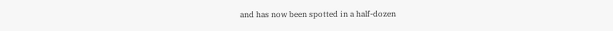and has now been spotted in a half-dozen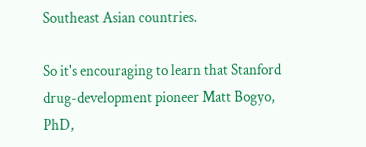Southeast Asian countries.

So it's encouraging to learn that Stanford drug-development pioneer Matt Bogyo, PhD,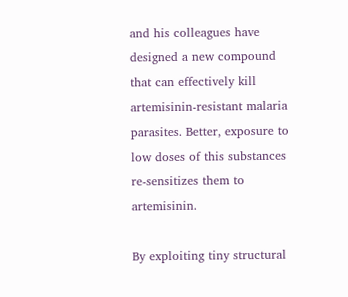and his colleagues have designed a new compound that can effectively kill artemisinin-resistant malaria parasites. Better, exposure to low doses of this substances re-sensitizes them to artemisinin.

By exploiting tiny structural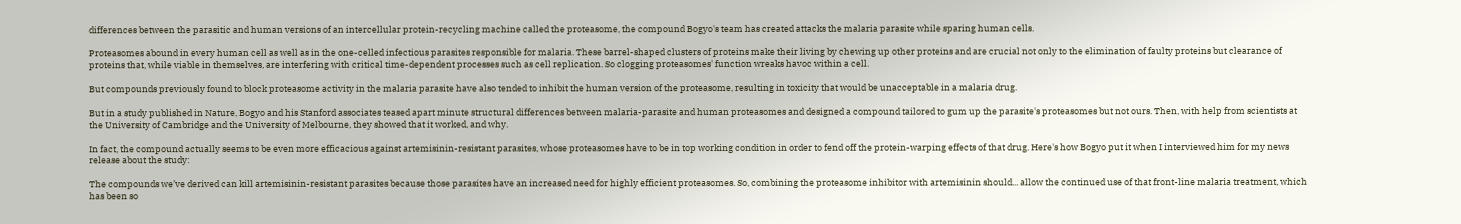differences between the parasitic and human versions of an intercellular protein-recycling machine called the proteasome, the compound Bogyo's team has created attacks the malaria parasite while sparing human cells.

Proteasomes abound in every human cell as well as in the one-celled infectious parasites responsible for malaria. These barrel-shaped clusters of proteins make their living by chewing up other proteins and are crucial not only to the elimination of faulty proteins but clearance of proteins that, while viable in themselves, are interfering with critical time-dependent processes such as cell replication. So clogging proteasomes' function wreaks havoc within a cell.

But compounds previously found to block proteasome activity in the malaria parasite have also tended to inhibit the human version of the proteasome, resulting in toxicity that would be unacceptable in a malaria drug.

But in a study published in Nature, Bogyo and his Stanford associates teased apart minute structural differences between malaria-parasite and human proteasomes and designed a compound tailored to gum up the parasite's proteasomes but not ours. Then, with help from scientists at the University of Cambridge and the University of Melbourne, they showed that it worked, and why.

In fact, the compound actually seems to be even more efficacious against artemisinin-resistant parasites, whose proteasomes have to be in top working condition in order to fend off the protein-warping effects of that drug. Here's how Bogyo put it when I interviewed him for my news release about the study:

The compounds we’ve derived can kill artemisinin-resistant parasites because those parasites have an increased need for highly efficient proteasomes. So, combining the proteasome inhibitor with artemisinin should... allow the continued use of that front-line malaria treatment, which has been so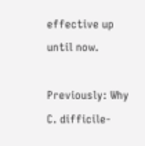effective up until now.

Previously: Why C. difficile-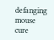defanging mouse cure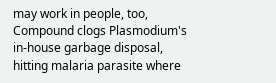may work in people, too, Compound clogs Plasmodium's in-house garbage disposal, hitting malaria parasite where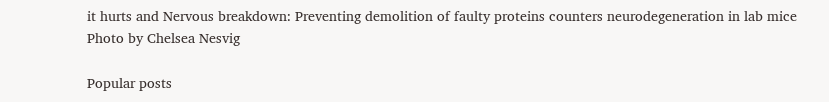it hurts and Nervous breakdown: Preventing demolition of faulty proteins counters neurodegeneration in lab mice
Photo by Chelsea Nesvig

Popular posts